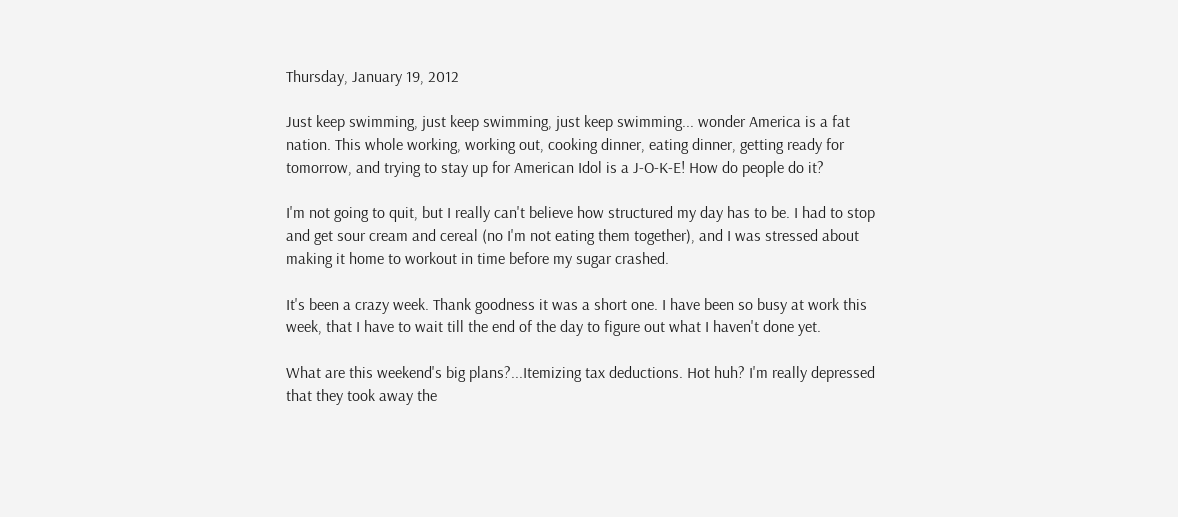Thursday, January 19, 2012

Just keep swimming, just keep swimming, just keep swimming... wonder America is a fat nation. This whole working, working out, cooking dinner, eating dinner, getting ready for tomorrow, and trying to stay up for American Idol is a J-O-K-E! How do people do it?

I'm not going to quit, but I really can't believe how structured my day has to be. I had to stop and get sour cream and cereal (no I'm not eating them together), and I was stressed about making it home to workout in time before my sugar crashed.

It's been a crazy week. Thank goodness it was a short one. I have been so busy at work this week, that I have to wait till the end of the day to figure out what I haven't done yet.

What are this weekend's big plans?...Itemizing tax deductions. Hot huh? I'm really depressed that they took away the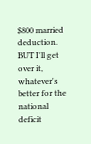$800 married deduction. BUT I'll get over it, whatever's better for the national deficit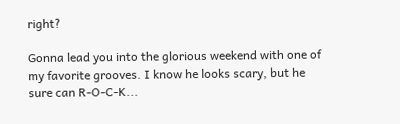right?

Gonna lead you into the glorious weekend with one of my favorite grooves. I know he looks scary, but he sure can R-O-C-K...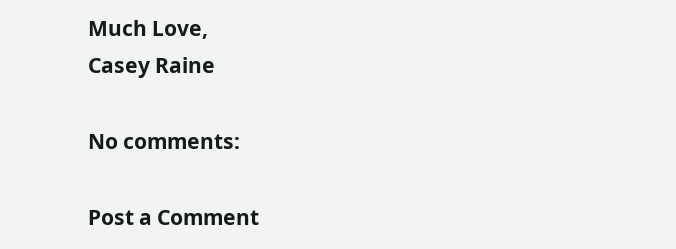Much Love,
Casey Raine

No comments:

Post a Comment